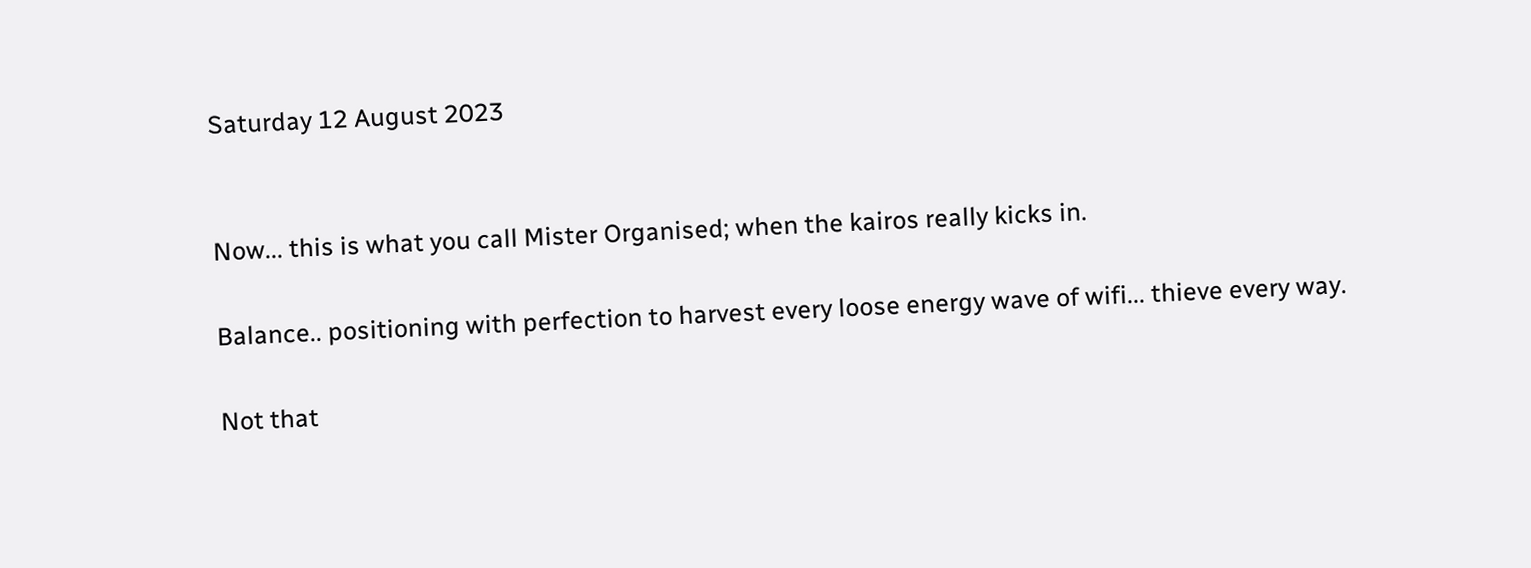Saturday 12 August 2023


Now... this is what you call Mister Organised; when the kairos really kicks in.

Balance.. positioning with perfection to harvest every loose energy wave of wifi... thieve every way.

Not that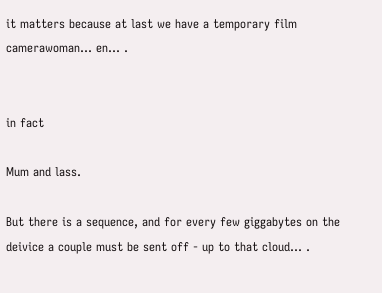it matters because at last we have a temporary film camerawoman... en... .


in fact

Mum and lass.

But there is a sequence, and for every few giggabytes on the deivice a couple must be sent off - up to that cloud... .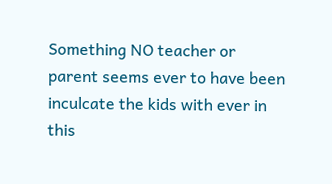Something NO teacher or parent seems ever to have been inculcate the kids with ever in this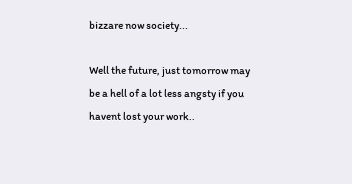bizzare now society...

Well the future, just tomorrow may be a hell of a lot less angsty if you havent lost your work..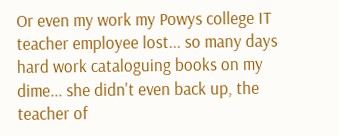Or even my work my Powys college IT teacher employee lost... so many days hard work cataloguing books on my dime... she didn't even back up, the teacher of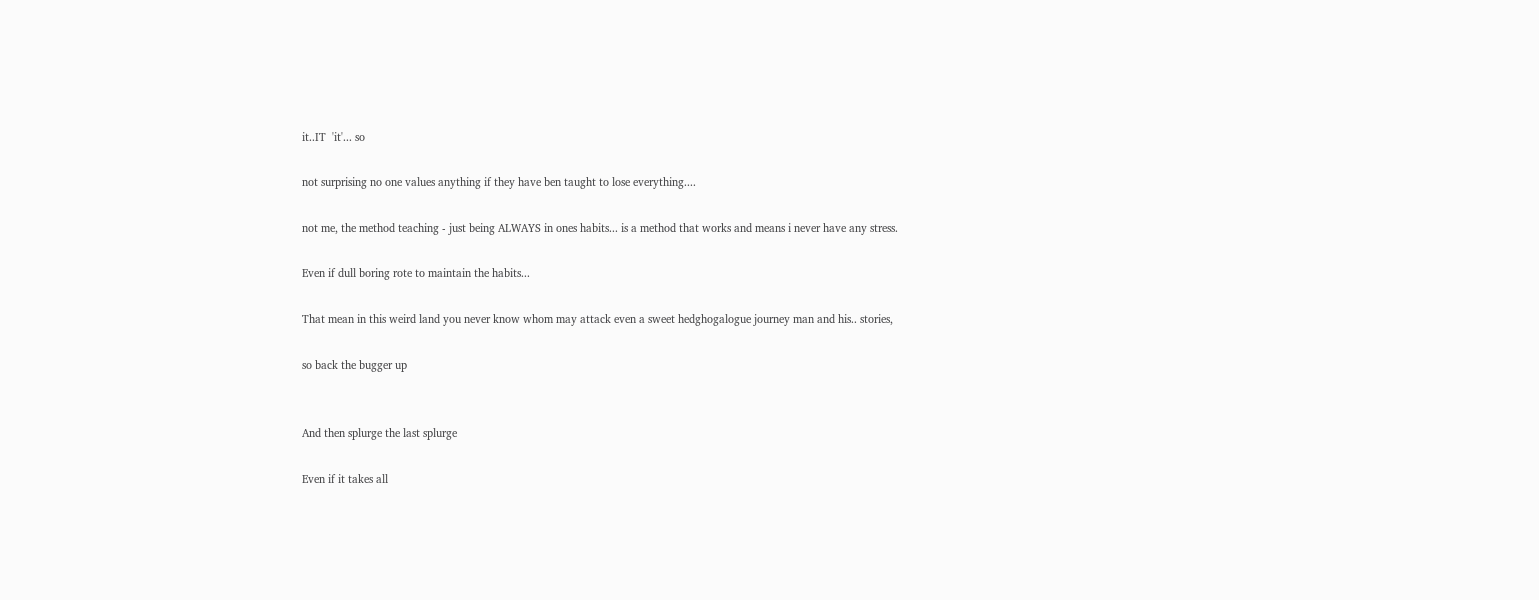it..IT  'it'... so

not surprising no one values anything if they have ben taught to lose everything....

not me, the method teaching - just being ALWAYS in ones habits... is a method that works and means i never have any stress.

Even if dull boring rote to maintain the habits...

That mean in this weird land you never know whom may attack even a sweet hedghogalogue journey man and his.. stories,

so back the bugger up


And then splurge the last splurge

Even if it takes all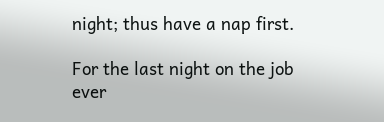night; thus have a nap first.

For the last night on the job ever